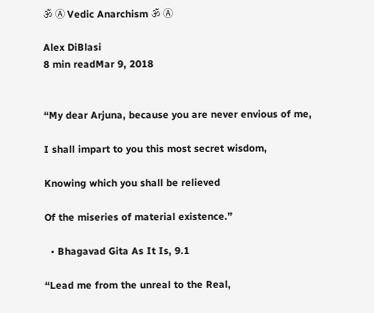ॐ Ⓐ Vedic Anarchism ॐ Ⓐ

Alex DiBlasi
8 min readMar 9, 2018


“My dear Arjuna, because you are never envious of me,

I shall impart to you this most secret wisdom,

Knowing which you shall be relieved

Of the miseries of material existence.”

  • Bhagavad Gita As It Is, 9.1

“Lead me from the unreal to the Real,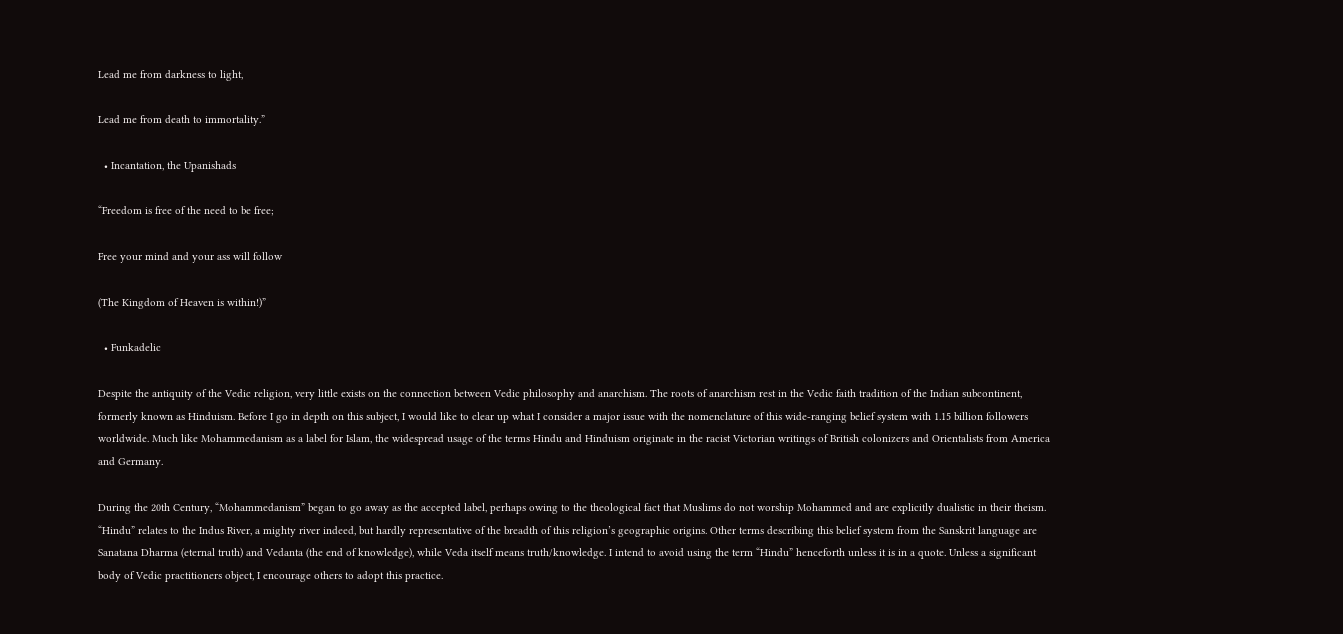Lead me from darkness to light,

Lead me from death to immortality.”

  • Incantation, the Upanishads

“Freedom is free of the need to be free;

Free your mind and your ass will follow

(The Kingdom of Heaven is within!)”

  • Funkadelic

Despite the antiquity of the Vedic religion, very little exists on the connection between Vedic philosophy and anarchism. The roots of anarchism rest in the Vedic faith tradition of the Indian subcontinent, formerly known as Hinduism. Before I go in depth on this subject, I would like to clear up what I consider a major issue with the nomenclature of this wide-ranging belief system with 1.15 billion followers worldwide. Much like Mohammedanism as a label for Islam, the widespread usage of the terms Hindu and Hinduism originate in the racist Victorian writings of British colonizers and Orientalists from America and Germany.

During the 20th Century, “Mohammedanism” began to go away as the accepted label, perhaps owing to the theological fact that Muslims do not worship Mohammed and are explicitly dualistic in their theism. “Hindu” relates to the Indus River, a mighty river indeed, but hardly representative of the breadth of this religion’s geographic origins. Other terms describing this belief system from the Sanskrit language are Sanatana Dharma (eternal truth) and Vedanta (the end of knowledge), while Veda itself means truth/knowledge. I intend to avoid using the term “Hindu” henceforth unless it is in a quote. Unless a significant body of Vedic practitioners object, I encourage others to adopt this practice.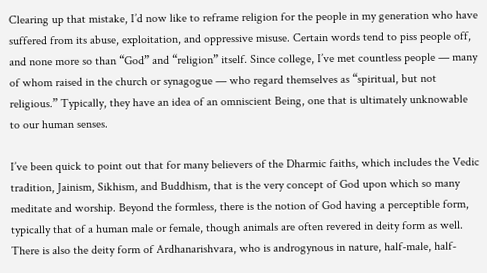Clearing up that mistake, I’d now like to reframe religion for the people in my generation who have suffered from its abuse, exploitation, and oppressive misuse. Certain words tend to piss people off, and none more so than “God” and “religion” itself. Since college, I’ve met countless people — many of whom raised in the church or synagogue — who regard themselves as “spiritual, but not religious.” Typically, they have an idea of an omniscient Being, one that is ultimately unknowable to our human senses.

I’ve been quick to point out that for many believers of the Dharmic faiths, which includes the Vedic tradition, Jainism, Sikhism, and Buddhism, that is the very concept of God upon which so many meditate and worship. Beyond the formless, there is the notion of God having a perceptible form, typically that of a human male or female, though animals are often revered in deity form as well. There is also the deity form of Ardhanarishvara, who is androgynous in nature, half-male, half-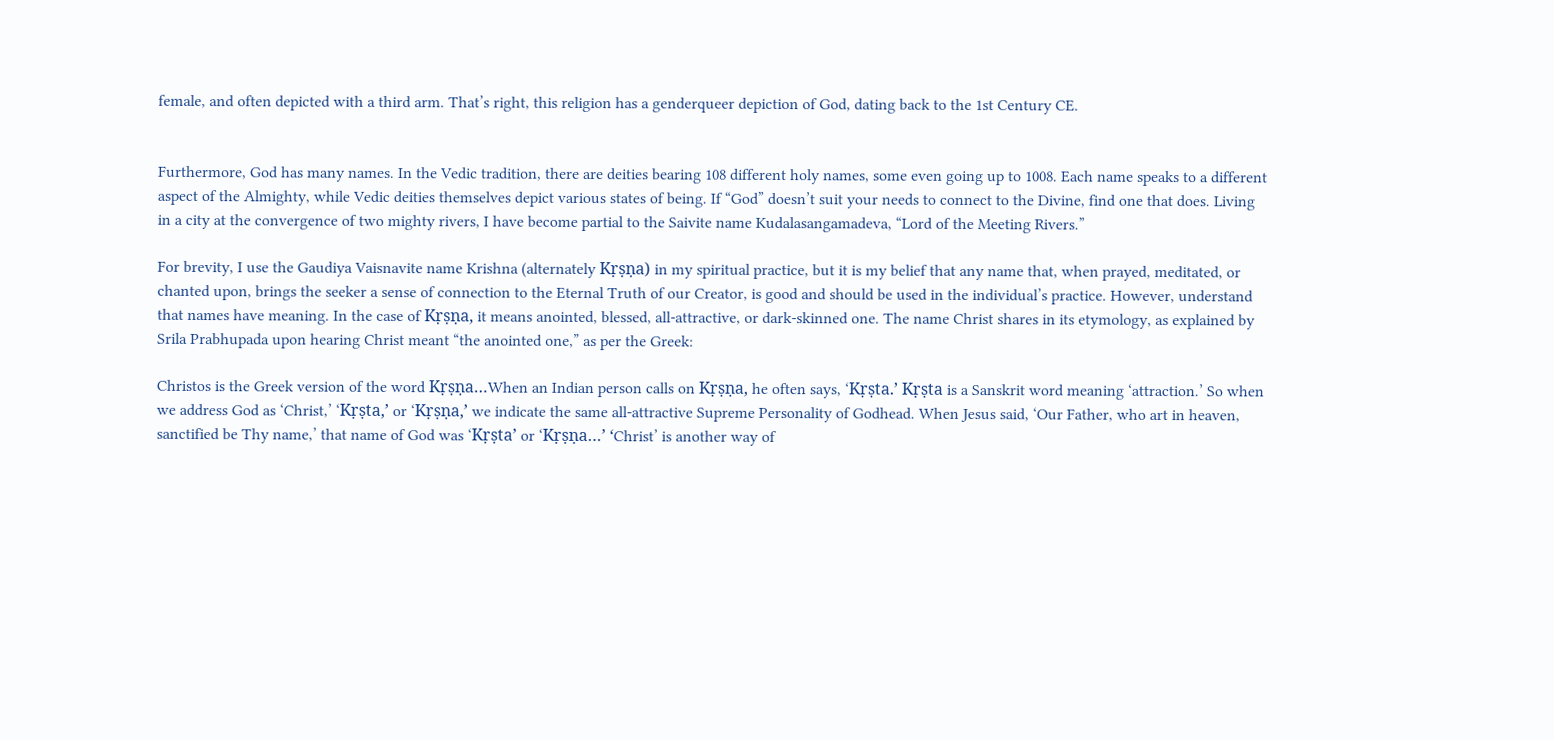female, and often depicted with a third arm. That’s right, this religion has a genderqueer depiction of God, dating back to the 1st Century CE.


Furthermore, God has many names. In the Vedic tradition, there are deities bearing 108 different holy names, some even going up to 1008. Each name speaks to a different aspect of the Almighty, while Vedic deities themselves depict various states of being. If “God” doesn’t suit your needs to connect to the Divine, find one that does. Living in a city at the convergence of two mighty rivers, I have become partial to the Saivite name Kudalasangamadeva, “Lord of the Meeting Rivers.”

For brevity, I use the Gaudiya Vaisnavite name Krishna (alternately Kṛṣṇa) in my spiritual practice, but it is my belief that any name that, when prayed, meditated, or chanted upon, brings the seeker a sense of connection to the Eternal Truth of our Creator, is good and should be used in the individual’s practice. However, understand that names have meaning. In the case of Kṛṣṇa, it means anointed, blessed, all-attractive, or dark-skinned one. The name Christ shares in its etymology, as explained by Srila Prabhupada upon hearing Christ meant “the anointed one,” as per the Greek:

Christos is the Greek version of the word Kṛṣṇa…When an Indian person calls on Kṛṣṇa, he often says, ‘Kṛṣta.’ Kṛṣta is a Sanskrit word meaning ‘attraction.’ So when we address God as ‘Christ,’ ‘Kṛṣta,’ or ‘Kṛṣṇa,’ we indicate the same all-attractive Supreme Personality of Godhead. When Jesus said, ‘Our Father, who art in heaven, sanctified be Thy name,’ that name of God was ‘Kṛṣta’ or ‘Kṛṣṇa…’ ‘Christ’ is another way of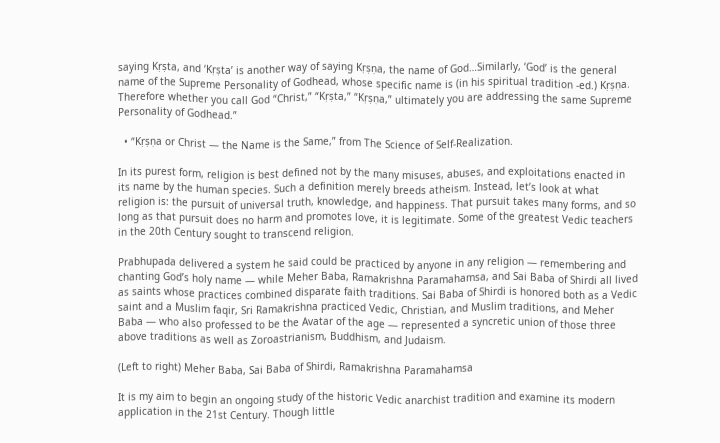saying Kṛṣta, and ‘Kṛṣta’ is another way of saying Kṛṣṇa, the name of God…Similarly, ‘God’ is the general name of the Supreme Personality of Godhead, whose specific name is (in his spiritual tradition -ed.) Kṛṣṇa. Therefore whether you call God “Christ,” “Kṛṣta,” “Kṛṣṇa,” ultimately you are addressing the same Supreme Personality of Godhead.”

  • “Kṛṣṇa or Christ — the Name is the Same,” from The Science of Self-Realization.

In its purest form, religion is best defined not by the many misuses, abuses, and exploitations enacted in its name by the human species. Such a definition merely breeds atheism. Instead, let’s look at what religion is: the pursuit of universal truth, knowledge, and happiness. That pursuit takes many forms, and so long as that pursuit does no harm and promotes love, it is legitimate. Some of the greatest Vedic teachers in the 20th Century sought to transcend religion.

Prabhupada delivered a system he said could be practiced by anyone in any religion — remembering and chanting God’s holy name — while Meher Baba, Ramakrishna Paramahamsa, and Sai Baba of Shirdi all lived as saints whose practices combined disparate faith traditions. Sai Baba of Shirdi is honored both as a Vedic saint and a Muslim faqir, Sri Ramakrishna practiced Vedic, Christian, and Muslim traditions, and Meher Baba — who also professed to be the Avatar of the age — represented a syncretic union of those three above traditions as well as Zoroastrianism, Buddhism, and Judaism.

(Left to right) Meher Baba, Sai Baba of Shirdi, Ramakrishna Paramahamsa

It is my aim to begin an ongoing study of the historic Vedic anarchist tradition and examine its modern application in the 21st Century. Though little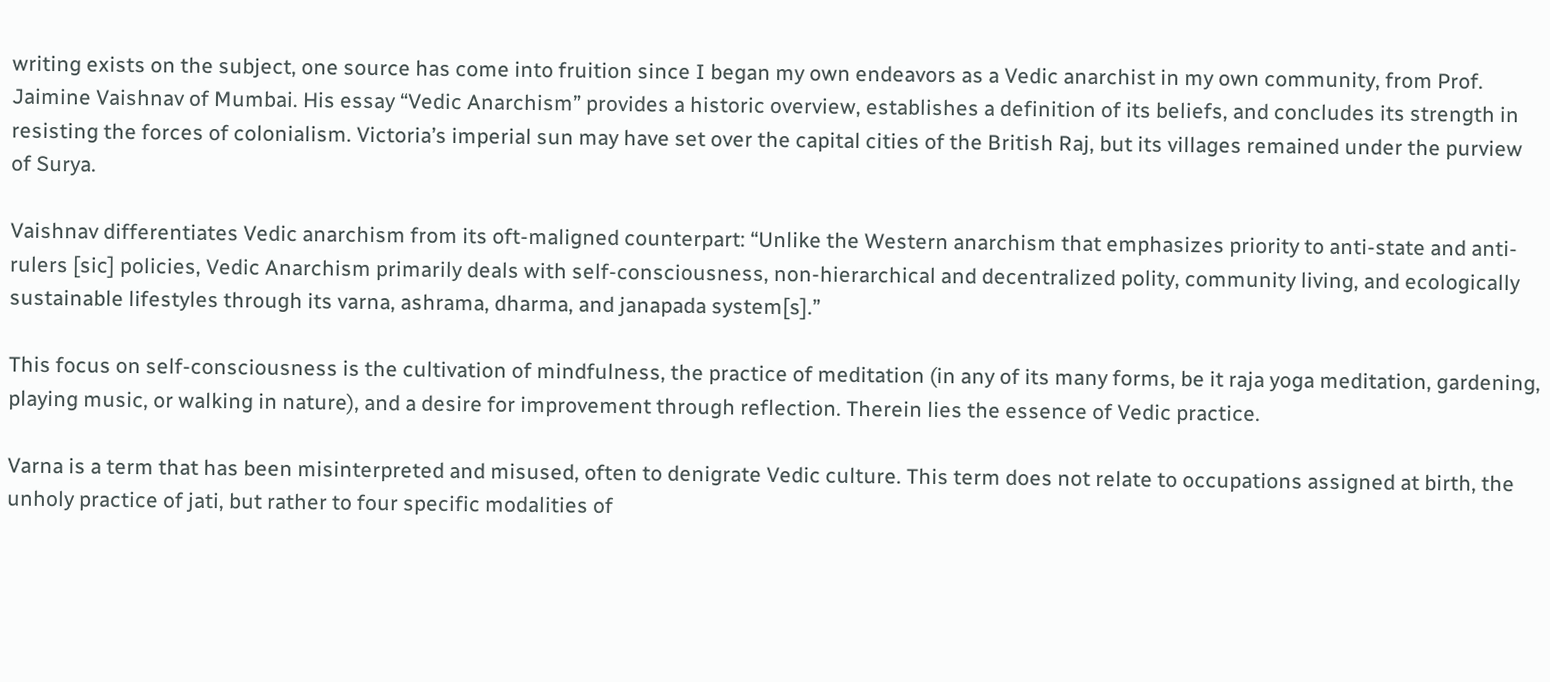writing exists on the subject, one source has come into fruition since I began my own endeavors as a Vedic anarchist in my own community, from Prof. Jaimine Vaishnav of Mumbai. His essay “Vedic Anarchism” provides a historic overview, establishes a definition of its beliefs, and concludes its strength in resisting the forces of colonialism. Victoria’s imperial sun may have set over the capital cities of the British Raj, but its villages remained under the purview of Surya.

Vaishnav differentiates Vedic anarchism from its oft-maligned counterpart: “Unlike the Western anarchism that emphasizes priority to anti-state and anti-rulers [sic] policies, Vedic Anarchism primarily deals with self-consciousness, non-hierarchical and decentralized polity, community living, and ecologically sustainable lifestyles through its varna, ashrama, dharma, and janapada system[s].”

This focus on self-consciousness is the cultivation of mindfulness, the practice of meditation (in any of its many forms, be it raja yoga meditation, gardening, playing music, or walking in nature), and a desire for improvement through reflection. Therein lies the essence of Vedic practice.

Varna is a term that has been misinterpreted and misused, often to denigrate Vedic culture. This term does not relate to occupations assigned at birth, the unholy practice of jati, but rather to four specific modalities of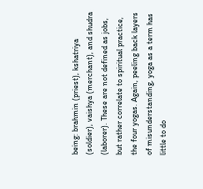being: brahmin (priest), kshatriya (soldier), vaishya (merchant), and shudra (laborer). These are not defined as jobs, but rather correlate to spiritual practice, the four yogas. Again, peeling back layers of misunderstanding, yoga as a term has little to do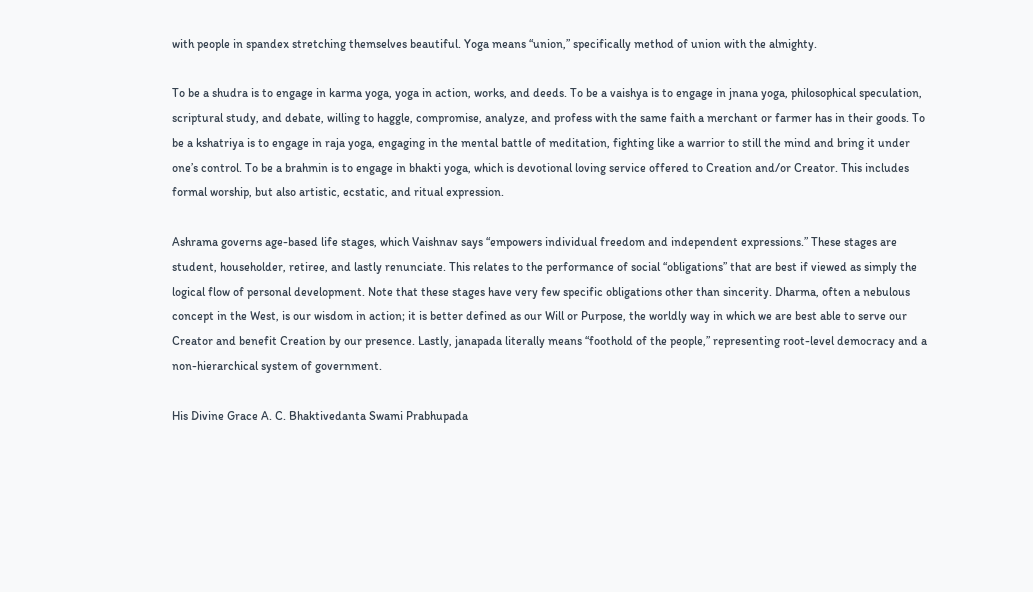with people in spandex stretching themselves beautiful. Yoga means “union,” specifically method of union with the almighty.

To be a shudra is to engage in karma yoga, yoga in action, works, and deeds. To be a vaishya is to engage in jnana yoga, philosophical speculation, scriptural study, and debate, willing to haggle, compromise, analyze, and profess with the same faith a merchant or farmer has in their goods. To be a kshatriya is to engage in raja yoga, engaging in the mental battle of meditation, fighting like a warrior to still the mind and bring it under one’s control. To be a brahmin is to engage in bhakti yoga, which is devotional loving service offered to Creation and/or Creator. This includes formal worship, but also artistic, ecstatic, and ritual expression.

Ashrama governs age-based life stages, which Vaishnav says “empowers individual freedom and independent expressions.” These stages are student, householder, retiree, and lastly renunciate. This relates to the performance of social “obligations” that are best if viewed as simply the logical flow of personal development. Note that these stages have very few specific obligations other than sincerity. Dharma, often a nebulous concept in the West, is our wisdom in action; it is better defined as our Will or Purpose, the worldly way in which we are best able to serve our Creator and benefit Creation by our presence. Lastly, janapada literally means “foothold of the people,” representing root-level democracy and a non-hierarchical system of government.

His Divine Grace A. C. Bhaktivedanta Swami Prabhupada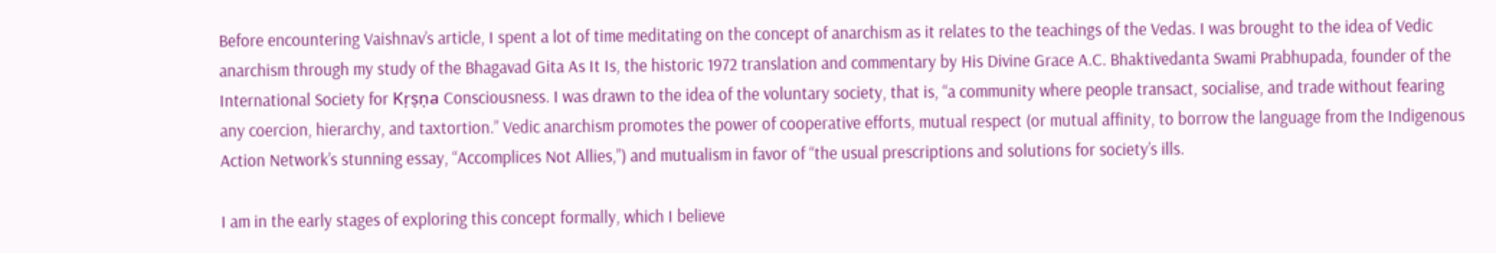Before encountering Vaishnav’s article, I spent a lot of time meditating on the concept of anarchism as it relates to the teachings of the Vedas. I was brought to the idea of Vedic anarchism through my study of the Bhagavad Gita As It Is, the historic 1972 translation and commentary by His Divine Grace A.C. Bhaktivedanta Swami Prabhupada, founder of the International Society for Kṛṣṇa Consciousness. I was drawn to the idea of the voluntary society, that is, “a community where people transact, socialise, and trade without fearing any coercion, hierarchy, and taxtortion.” Vedic anarchism promotes the power of cooperative efforts, mutual respect (or mutual affinity, to borrow the language from the Indigenous Action Network’s stunning essay, “Accomplices Not Allies,”) and mutualism in favor of “the usual prescriptions and solutions for society’s ills.

I am in the early stages of exploring this concept formally, which I believe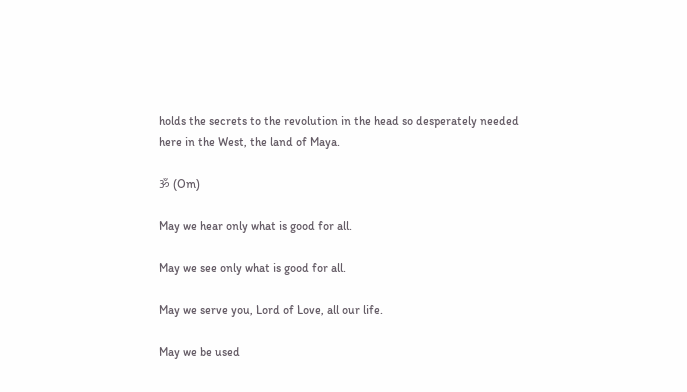holds the secrets to the revolution in the head so desperately needed here in the West, the land of Maya.

ॐ (Om)

May we hear only what is good for all.

May we see only what is good for all.

May we serve you, Lord of Love, all our life.

May we be used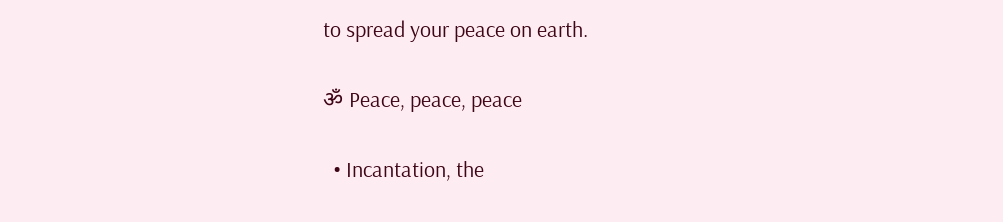to spread your peace on earth.

ॐ Peace, peace, peace

  • Incantation, the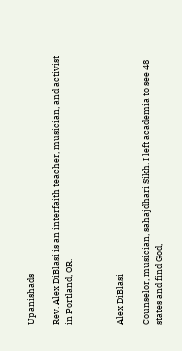Upanishads

Rev. Alex DiBlasi is an interfaith teacher, musician, and activist in Portland, OR.



Alex DiBlasi

Counselor, musician, sahajdhari Sikh. I left academia to see 48 states and find God,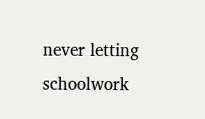never letting schoolwork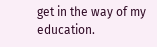get in the way of my education.